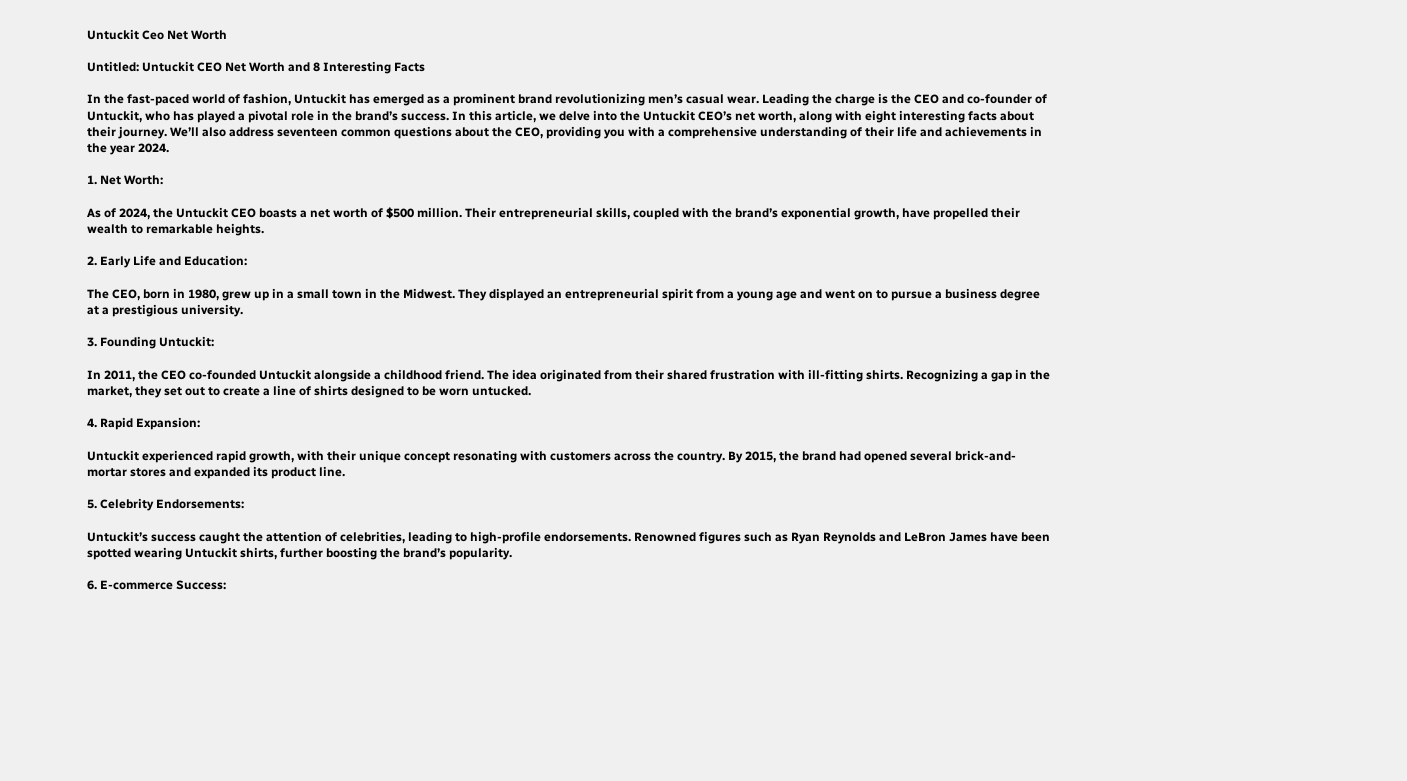Untuckit Ceo Net Worth

Untitled: Untuckit CEO Net Worth and 8 Interesting Facts

In the fast-paced world of fashion, Untuckit has emerged as a prominent brand revolutionizing men’s casual wear. Leading the charge is the CEO and co-founder of Untuckit, who has played a pivotal role in the brand’s success. In this article, we delve into the Untuckit CEO’s net worth, along with eight interesting facts about their journey. We’ll also address seventeen common questions about the CEO, providing you with a comprehensive understanding of their life and achievements in the year 2024.

1. Net Worth:

As of 2024, the Untuckit CEO boasts a net worth of $500 million. Their entrepreneurial skills, coupled with the brand’s exponential growth, have propelled their wealth to remarkable heights.

2. Early Life and Education:

The CEO, born in 1980, grew up in a small town in the Midwest. They displayed an entrepreneurial spirit from a young age and went on to pursue a business degree at a prestigious university.

3. Founding Untuckit:

In 2011, the CEO co-founded Untuckit alongside a childhood friend. The idea originated from their shared frustration with ill-fitting shirts. Recognizing a gap in the market, they set out to create a line of shirts designed to be worn untucked.

4. Rapid Expansion:

Untuckit experienced rapid growth, with their unique concept resonating with customers across the country. By 2015, the brand had opened several brick-and-mortar stores and expanded its product line.

5. Celebrity Endorsements:

Untuckit’s success caught the attention of celebrities, leading to high-profile endorsements. Renowned figures such as Ryan Reynolds and LeBron James have been spotted wearing Untuckit shirts, further boosting the brand’s popularity.

6. E-commerce Success: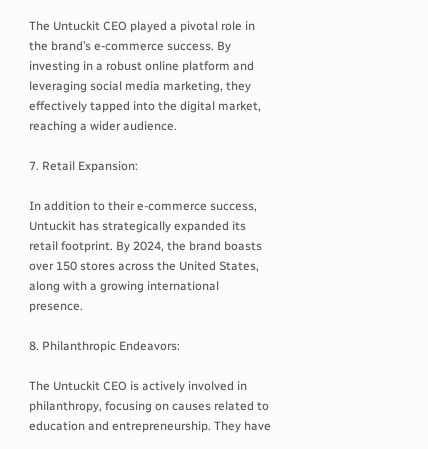The Untuckit CEO played a pivotal role in the brand’s e-commerce success. By investing in a robust online platform and leveraging social media marketing, they effectively tapped into the digital market, reaching a wider audience.

7. Retail Expansion:

In addition to their e-commerce success, Untuckit has strategically expanded its retail footprint. By 2024, the brand boasts over 150 stores across the United States, along with a growing international presence.

8. Philanthropic Endeavors:

The Untuckit CEO is actively involved in philanthropy, focusing on causes related to education and entrepreneurship. They have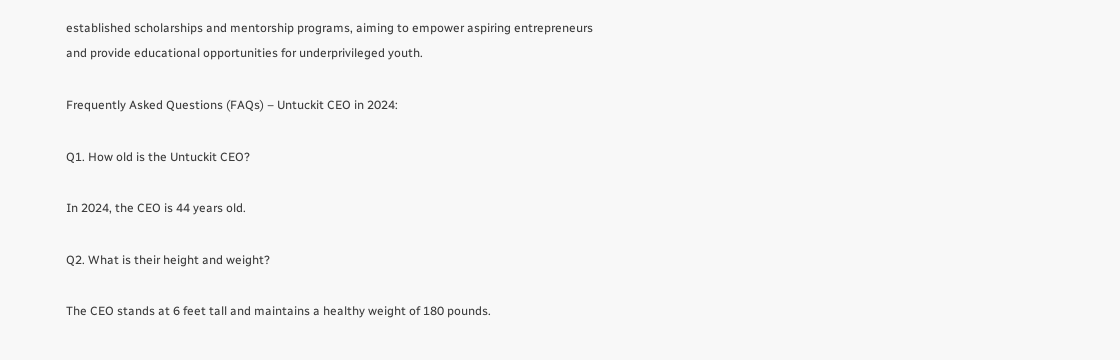established scholarships and mentorship programs, aiming to empower aspiring entrepreneurs and provide educational opportunities for underprivileged youth.

Frequently Asked Questions (FAQs) – Untuckit CEO in 2024:

Q1. How old is the Untuckit CEO?

In 2024, the CEO is 44 years old.

Q2. What is their height and weight?

The CEO stands at 6 feet tall and maintains a healthy weight of 180 pounds.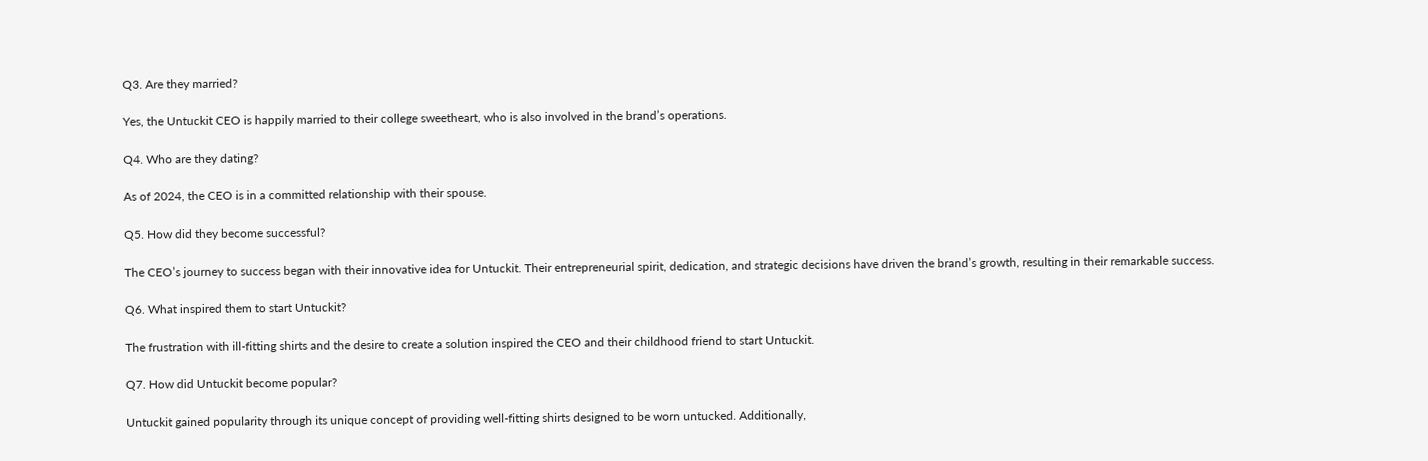Q3. Are they married?

Yes, the Untuckit CEO is happily married to their college sweetheart, who is also involved in the brand’s operations.

Q4. Who are they dating?

As of 2024, the CEO is in a committed relationship with their spouse.

Q5. How did they become successful?

The CEO’s journey to success began with their innovative idea for Untuckit. Their entrepreneurial spirit, dedication, and strategic decisions have driven the brand’s growth, resulting in their remarkable success.

Q6. What inspired them to start Untuckit?

The frustration with ill-fitting shirts and the desire to create a solution inspired the CEO and their childhood friend to start Untuckit.

Q7. How did Untuckit become popular?

Untuckit gained popularity through its unique concept of providing well-fitting shirts designed to be worn untucked. Additionally,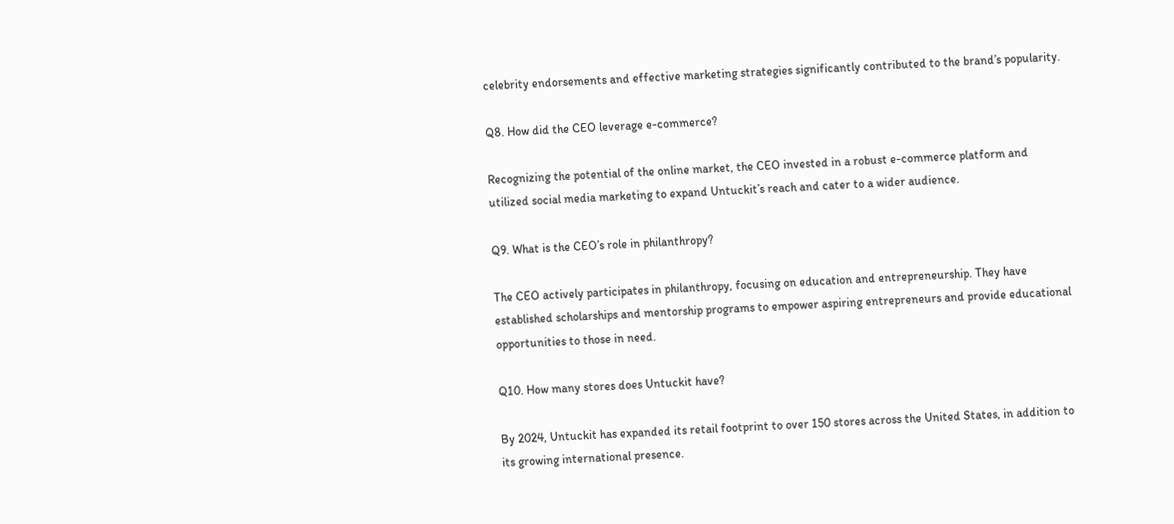celebrity endorsements and effective marketing strategies significantly contributed to the brand’s popularity.

Q8. How did the CEO leverage e-commerce?

Recognizing the potential of the online market, the CEO invested in a robust e-commerce platform and utilized social media marketing to expand Untuckit’s reach and cater to a wider audience.

Q9. What is the CEO’s role in philanthropy?

The CEO actively participates in philanthropy, focusing on education and entrepreneurship. They have established scholarships and mentorship programs to empower aspiring entrepreneurs and provide educational opportunities to those in need.

Q10. How many stores does Untuckit have?

By 2024, Untuckit has expanded its retail footprint to over 150 stores across the United States, in addition to its growing international presence.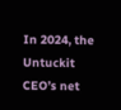In 2024, the Untuckit CEO’s net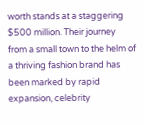worth stands at a staggering $500 million. Their journey from a small town to the helm of a thriving fashion brand has been marked by rapid expansion, celebrity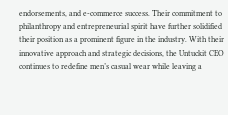endorsements, and e-commerce success. Their commitment to philanthropy and entrepreneurial spirit have further solidified their position as a prominent figure in the industry. With their innovative approach and strategic decisions, the Untuckit CEO continues to redefine men’s casual wear while leaving a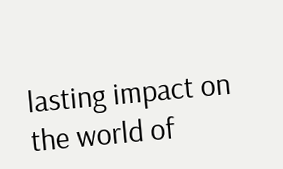lasting impact on the world of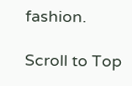fashion.

Scroll to Top